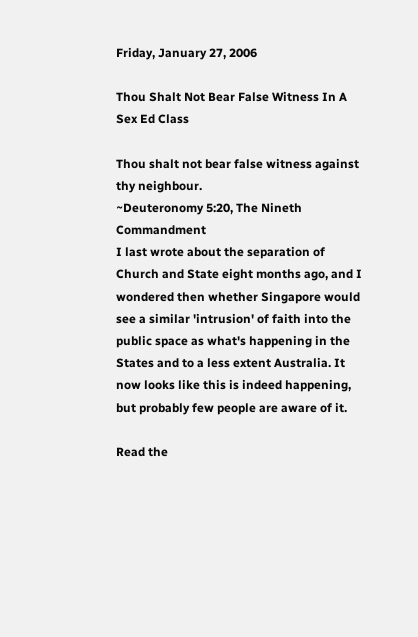Friday, January 27, 2006

Thou Shalt Not Bear False Witness In A Sex Ed Class

Thou shalt not bear false witness against thy neighbour.
~Deuteronomy 5:20, The Nineth Commandment
I last wrote about the separation of Church and State eight months ago, and I wondered then whether Singapore would see a similar 'intrusion' of faith into the public space as what's happening in the States and to a less extent Australia. It now looks like this is indeed happening, but probably few people are aware of it.

Read the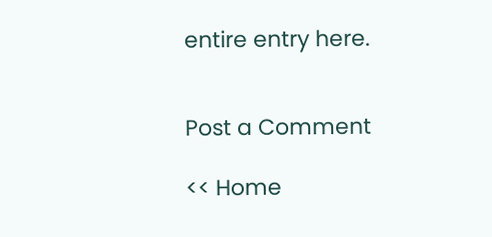entire entry here.


Post a Comment

<< Home